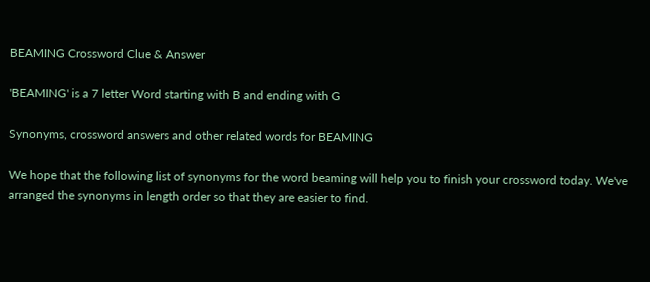BEAMING Crossword Clue & Answer

'BEAMING' is a 7 letter Word starting with B and ending with G

Synonyms, crossword answers and other related words for BEAMING

We hope that the following list of synonyms for the word beaming will help you to finish your crossword today. We've arranged the synonyms in length order so that they are easier to find.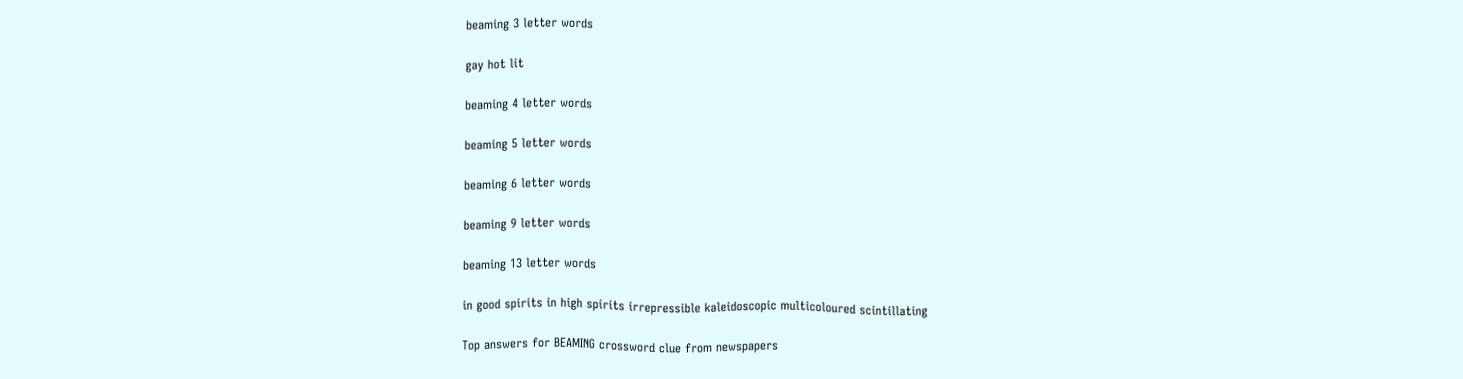beaming 3 letter words

gay hot lit

beaming 4 letter words

beaming 5 letter words

beaming 6 letter words

beaming 9 letter words

beaming 13 letter words

in good spirits in high spirits irrepressible kaleidoscopic multicoloured scintillating

Top answers for BEAMING crossword clue from newspapers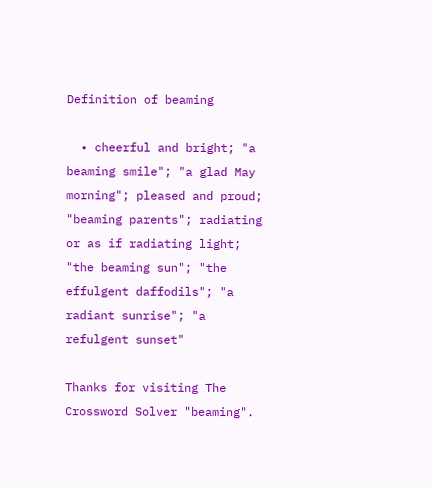Definition of beaming

  • cheerful and bright; "a beaming smile"; "a glad May morning"; pleased and proud; "beaming parents"; radiating or as if radiating light; "the beaming sun"; "the effulgent daffodils"; "a radiant sunrise"; "a refulgent sunset"

Thanks for visiting The Crossword Solver "beaming".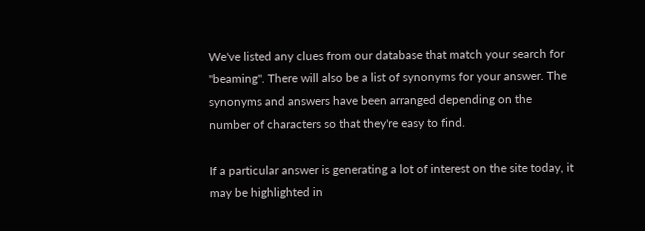We've listed any clues from our database that match your search for "beaming". There will also be a list of synonyms for your answer. The synonyms and answers have been arranged depending on the number of characters so that they're easy to find.

If a particular answer is generating a lot of interest on the site today, it may be highlighted in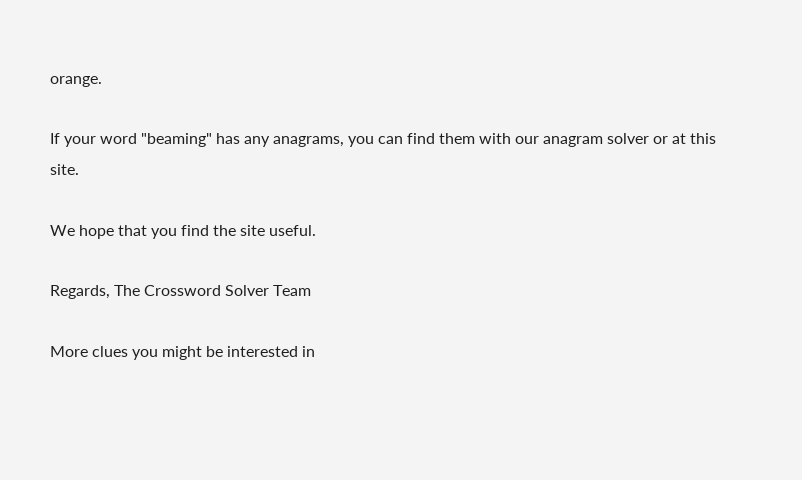orange.

If your word "beaming" has any anagrams, you can find them with our anagram solver or at this site.

We hope that you find the site useful.

Regards, The Crossword Solver Team

More clues you might be interested in